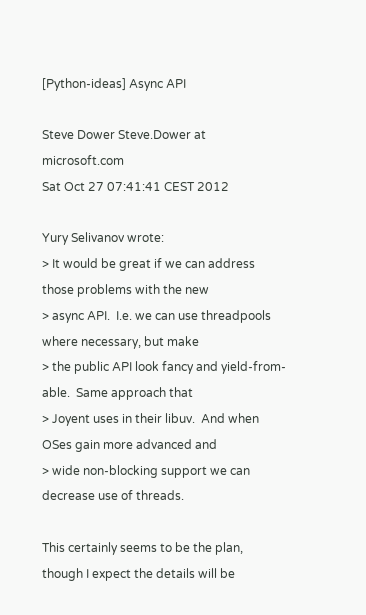[Python-ideas] Async API

Steve Dower Steve.Dower at microsoft.com
Sat Oct 27 07:41:41 CEST 2012

Yury Selivanov wrote:
> It would be great if we can address those problems with the new
> async API.  I.e. we can use threadpools where necessary, but make
> the public API look fancy and yield-from-able.  Same approach that
> Joyent uses in their libuv.  And when OSes gain more advanced and
> wide non-blocking support we can decrease use of threads.

This certainly seems to be the plan, though I expect the details will be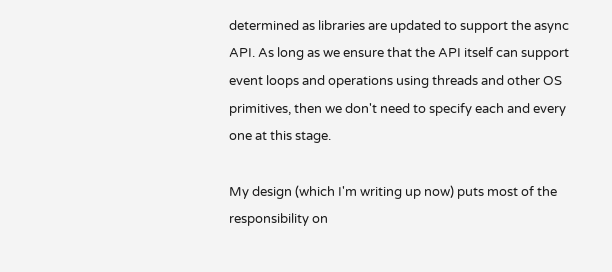determined as libraries are updated to support the async API. As long as we ensure that the API itself can support event loops and operations using threads and other OS primitives, then we don't need to specify each and every one at this stage.

My design (which I'm writing up now) puts most of the responsibility on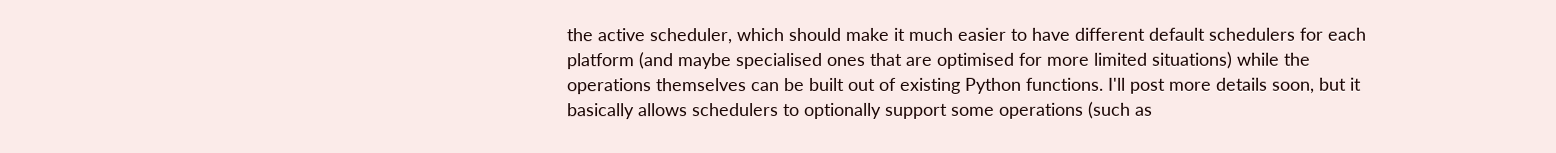the active scheduler, which should make it much easier to have different default schedulers for each platform (and maybe specialised ones that are optimised for more limited situations) while the operations themselves can be built out of existing Python functions. I'll post more details soon, but it basically allows schedulers to optionally support some operations (such as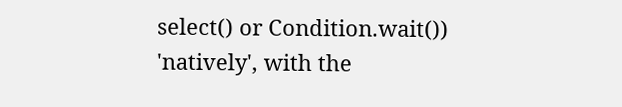select() or Condition.wait()) 'natively', with the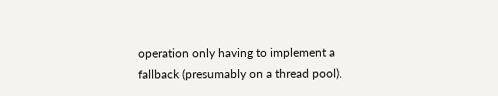operation only having to implement a fallback (presumably on a thread pool).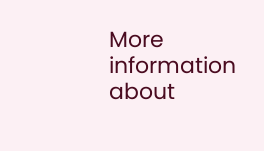More information about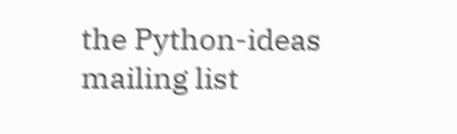the Python-ideas mailing list